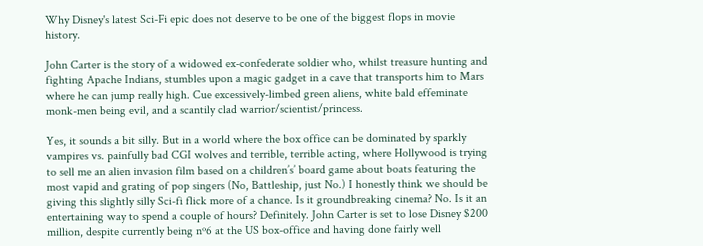Why Disney's latest Sci-Fi epic does not deserve to be one of the biggest flops in movie history.

John Carter is the story of a widowed ex-confederate soldier who, whilst treasure hunting and fighting Apache Indians, stumbles upon a magic gadget in a cave that transports him to Mars where he can jump really high. Cue excessively-limbed green aliens, white bald effeminate monk-men being evil, and a scantily clad warrior/scientist/princess.

Yes, it sounds a bit silly. But in a world where the box office can be dominated by sparkly vampires vs. painfully bad CGI wolves and terrible, terrible acting, where Hollywood is trying to sell me an alien invasion film based on a children’s’ board game about boats featuring the most vapid and grating of pop singers (No, Battleship, just No.) I honestly think we should be giving this slightly silly Sci-fi flick more of a chance. Is it groundbreaking cinema? No. Is it an entertaining way to spend a couple of hours? Definitely. John Carter is set to lose Disney $200 million, despite currently being nº6 at the US box-office and having done fairly well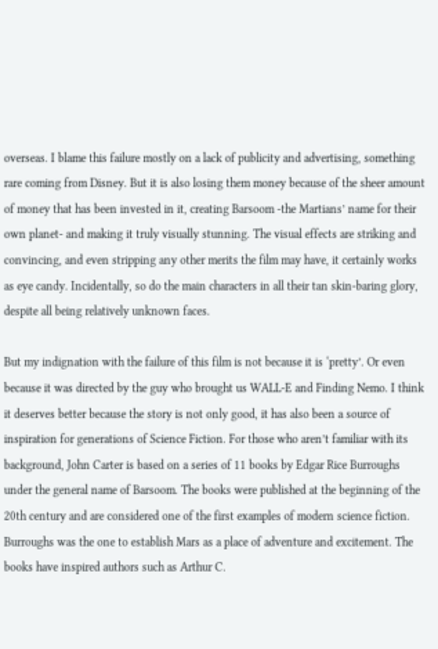overseas. I blame this failure mostly on a lack of publicity and advertising, something rare coming from Disney. But it is also losing them money because of the sheer amount of money that has been invested in it, creating Barsoom -the Martians’ name for their own planet- and making it truly visually stunning. The visual effects are striking and convincing, and even stripping any other merits the film may have, it certainly works as eye candy. Incidentally, so do the main characters in all their tan skin-baring glory, despite all being relatively unknown faces.

But my indignation with the failure of this film is not because it is ‘pretty’. Or even because it was directed by the guy who brought us WALL-E and Finding Nemo. I think it deserves better because the story is not only good, it has also been a source of inspiration for generations of Science Fiction. For those who aren’t familiar with its background, John Carter is based on a series of 11 books by Edgar Rice Burroughs under the general name of Barsoom. The books were published at the beginning of the 20th century and are considered one of the first examples of modern science fiction. Burroughs was the one to establish Mars as a place of adventure and excitement. The books have inspired authors such as Arthur C.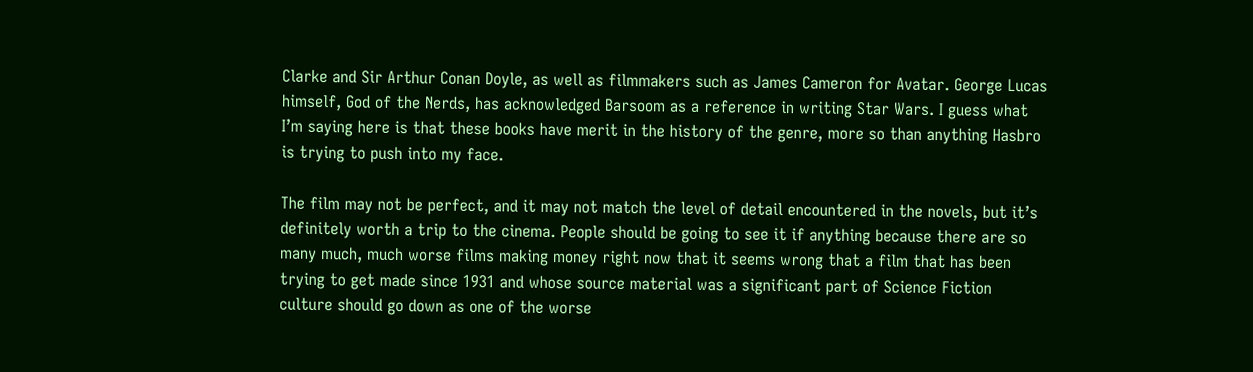Clarke and Sir Arthur Conan Doyle, as well as filmmakers such as James Cameron for Avatar. George Lucas himself, God of the Nerds, has acknowledged Barsoom as a reference in writing Star Wars. I guess what I’m saying here is that these books have merit in the history of the genre, more so than anything Hasbro is trying to push into my face.

The film may not be perfect, and it may not match the level of detail encountered in the novels, but it’s definitely worth a trip to the cinema. People should be going to see it if anything because there are so many much, much worse films making money right now that it seems wrong that a film that has been trying to get made since 1931 and whose source material was a significant part of Science Fiction culture should go down as one of the worse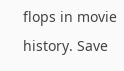flops in movie history. Save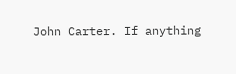John Carter. If anything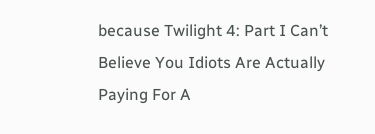because Twilight 4: Part I Can’t Believe You Idiots Are Actually Paying For A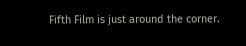Fifth Film is just around the corner.